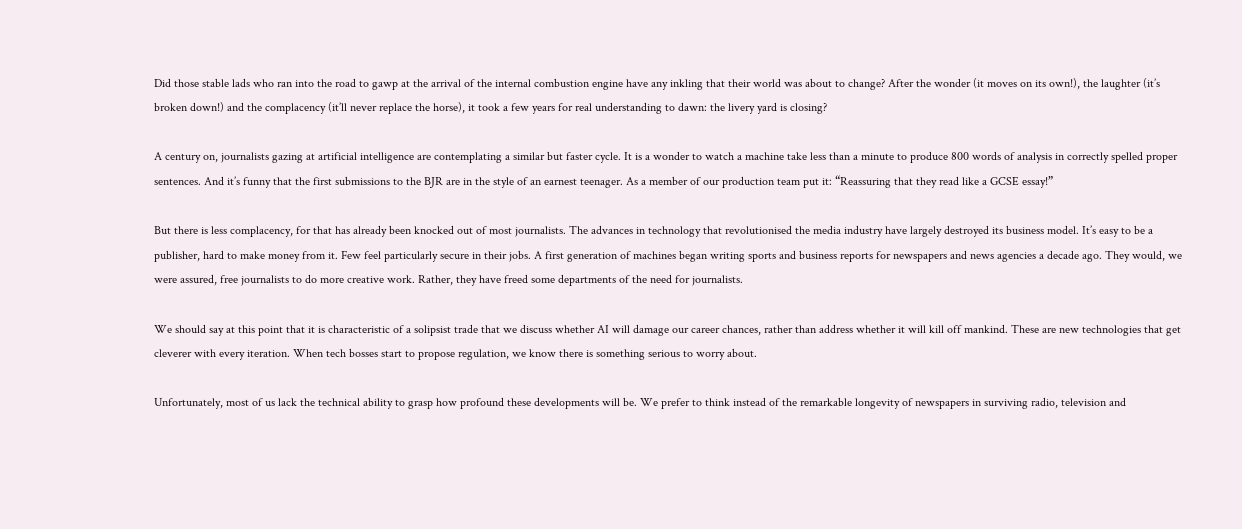Did those stable lads who ran into the road to gawp at the arrival of the internal combustion engine have any inkling that their world was about to change? After the wonder (it moves on its own!), the laughter (it’s broken down!) and the complacency (it’ll never replace the horse), it took a few years for real understanding to dawn: the livery yard is closing?

A century on, journalists gazing at artificial intelligence are contemplating a similar but faster cycle. It is a wonder to watch a machine take less than a minute to produce 800 words of analysis in correctly spelled proper sentences. And it’s funny that the first submissions to the BJR are in the style of an earnest teenager. As a member of our production team put it: “Reassuring that they read like a GCSE essay!”

But there is less complacency, for that has already been knocked out of most journalists. The advances in technology that revolutionised the media industry have largely destroyed its business model. It’s easy to be a publisher, hard to make money from it. Few feel particularly secure in their jobs. A first generation of machines began writing sports and business reports for newspapers and news agencies a decade ago. They would, we were assured, free journalists to do more creative work. Rather, they have freed some departments of the need for journalists.

We should say at this point that it is characteristic of a solipsist trade that we discuss whether AI will damage our career chances, rather than address whether it will kill off mankind. These are new technologies that get cleverer with every iteration. When tech bosses start to propose regulation, we know there is something serious to worry about.

Unfortunately, most of us lack the technical ability to grasp how profound these developments will be. We prefer to think instead of the remarkable longevity of newspapers in surviving radio, television and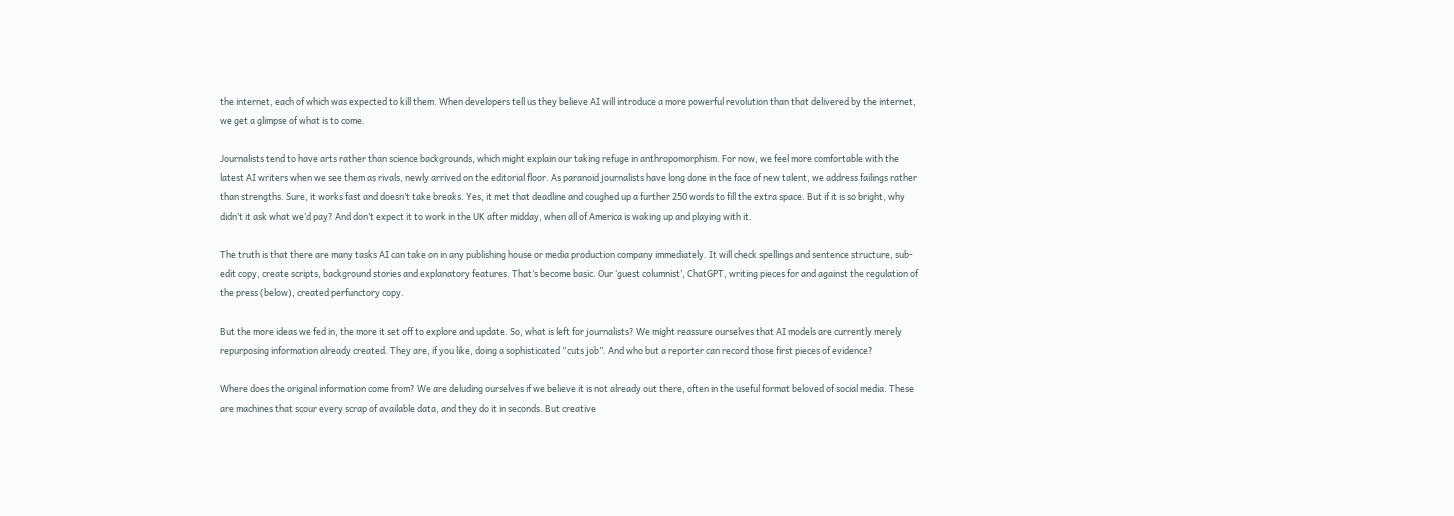the internet, each of which was expected to kill them. When developers tell us they believe AI will introduce a more powerful revolution than that delivered by the internet, we get a glimpse of what is to come.

Journalists tend to have arts rather than science backgrounds, which might explain our taking refuge in anthropomorphism. For now, we feel more comfortable with the latest AI writers when we see them as rivals, newly arrived on the editorial floor. As paranoid journalists have long done in the face of new talent, we address failings rather than strengths. Sure, it works fast and doesn’t take breaks. Yes, it met that deadline and coughed up a further 250 words to fill the extra space. But if it is so bright, why didn’t it ask what we’d pay? And don’t expect it to work in the UK after midday, when all of America is waking up and playing with it.

The truth is that there are many tasks AI can take on in any publishing house or media production company immediately. It will check spellings and sentence structure, sub-edit copy, create scripts, background stories and explanatory features. That’s become basic. Our ‘guest columnist’, ChatGPT, writing pieces for and against the regulation of the press (below), created perfunctory copy.

But the more ideas we fed in, the more it set off to explore and update. So, what is left for journalists? We might reassure ourselves that AI models are currently merely repurposing information already created. They are, if you like, doing a sophisticated “cuts job”. And who but a reporter can record those first pieces of evidence?

Where does the original information come from? We are deluding ourselves if we believe it is not already out there, often in the useful format beloved of social media. These are machines that scour every scrap of available data, and they do it in seconds. But creative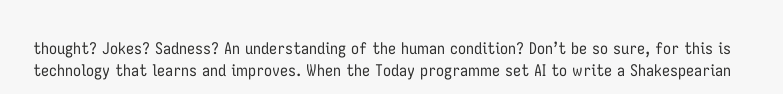thought? Jokes? Sadness? An understanding of the human condition? Don’t be so sure, for this is technology that learns and improves. When the Today programme set AI to write a Shakespearian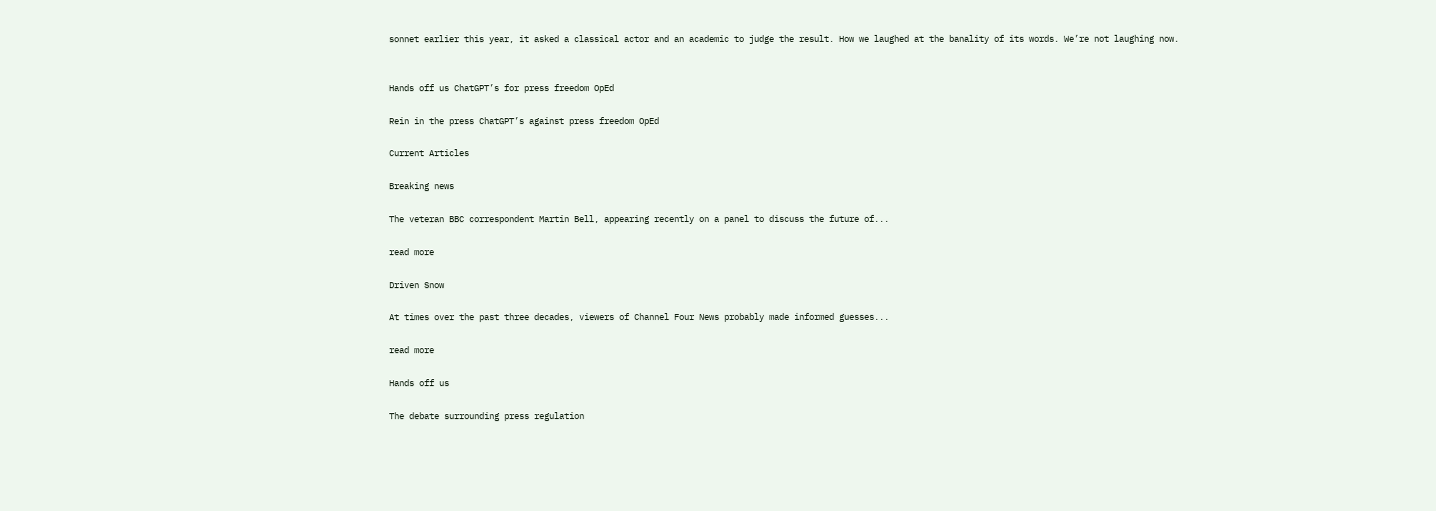sonnet earlier this year, it asked a classical actor and an academic to judge the result. How we laughed at the banality of its words. We’re not laughing now.


Hands off us ChatGPT’s for press freedom OpEd

Rein in the press ChatGPT’s against press freedom OpEd

Current Articles

Breaking news

The veteran BBC correspondent Martin Bell, appearing recently on a panel to discuss the future of...

read more

Driven Snow

At times over the past three decades, viewers of Channel Four News probably made informed guesses...

read more

Hands off us

The debate surrounding press regulation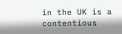in the UK is a contentious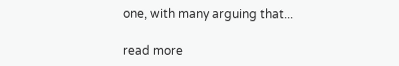one, with many arguing that...

read more